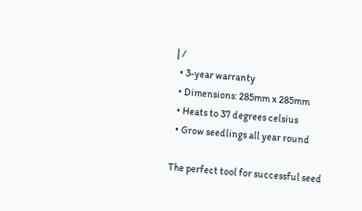| /
  • 3-year warranty
  • Dimensions: 285mm x 285mm
  • Heats to 37 degrees celsius
  • Grow seedlings all year round

The perfect tool for successful seed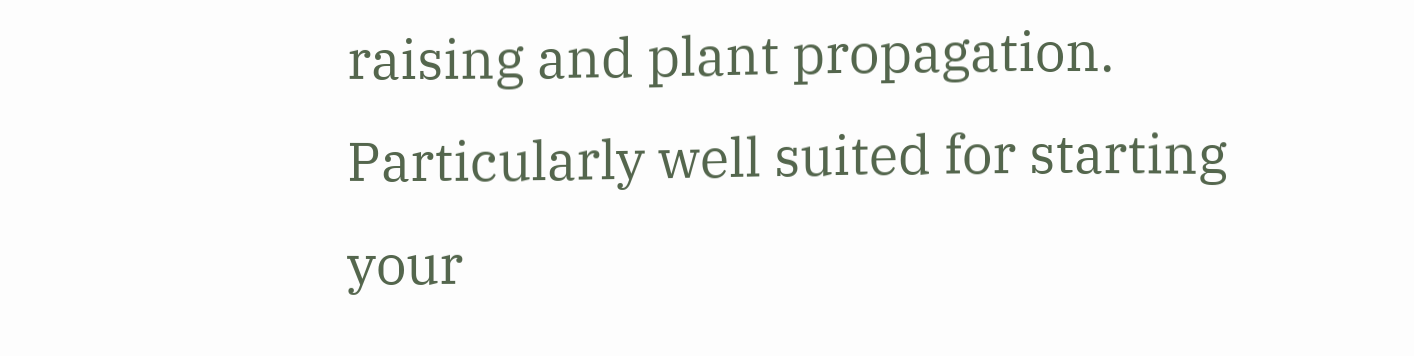raising and plant propagation. Particularly well suited for starting your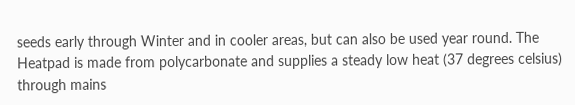seeds early through Winter and in cooler areas, but can also be used year round. The Heatpad is made from polycarbonate and supplies a steady low heat (37 degrees celsius) through mains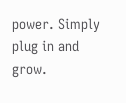power. Simply plug in and grow.